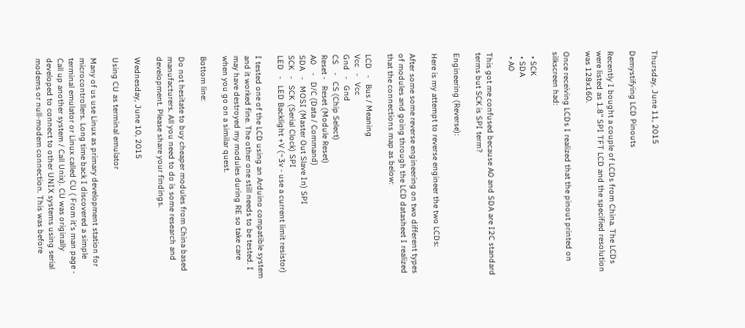Thursday, June 11, 2015

Demystifying LCD Pinouts

Recently I bought a couple of LCDs from China. The LCDs were listed as 1.8" SPI TFT LCD and the specified resolution was 128x160.

Once receiving LCDs I realized that the pinout printed on silkscreen had:

  • SCK
  • SDA
  • A0

This got me confused because A0 and SDA are I2C standard terms but SCK is SPI term?

Engineering (Reverse):

Here is my attempt to reverse engineer the two LCDs:

After some some reverse engineering on two different types of modules and going through the LCD datasheet I realized that the connections map as below:

LCD   -   Bus / Meaning
Vcc   -   Vcc
Gnd   -   Gnd
CS    -   CS (Chip Select)
Reset -   Reset (Module Reset)
A0    -   D/C (Data / Command)
SDA   -   MOSI (Master Out Slave In) SPI
SCK   -   SCK  (Serial Clock) SPI
LED   -   LED Backlight +V (~3v - use a current limit resistor)

I tested one of the LCD using an Arduino compatible system and it worked fine. The other one still needs to be tested. I may have destroyed my modules during RE so take care when you go on a similar quest.

Bottom line:

Do not hesitate to buy cheaper modules from China based manufacturers. All you need to do is some research and development. Please share your findings.

Wednesday, June 10, 2015

Using CU as terminal emulator

Many of us use Linux as primary development station for microcontrollers. Long time back I discovered a simple terminal emulator or Linux called CU ( From it's man page - Call up another system / Call Unix). CU was originally developed to connect to other UNIX systems using serial modems or null-modem connection. This was before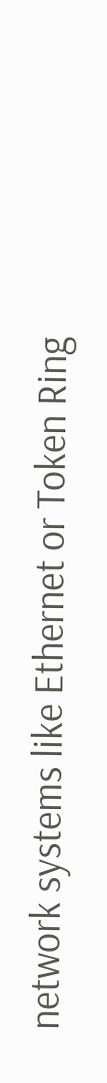network systems like Ethernet or Token Ring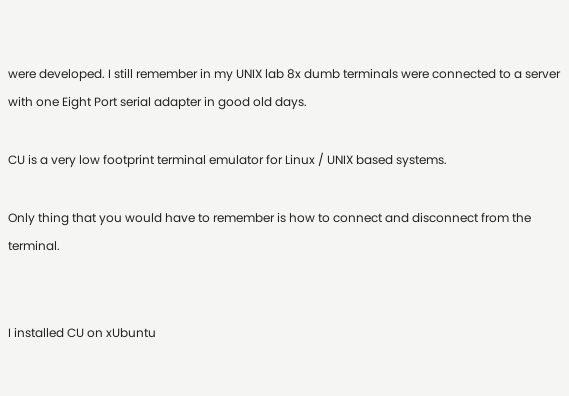were developed. I still remember in my UNIX lab 8x dumb terminals were connected to a server with one Eight Port serial adapter in good old days.

CU is a very low footprint terminal emulator for Linux / UNIX based systems.

Only thing that you would have to remember is how to connect and disconnect from the terminal.


I installed CU on xUbuntu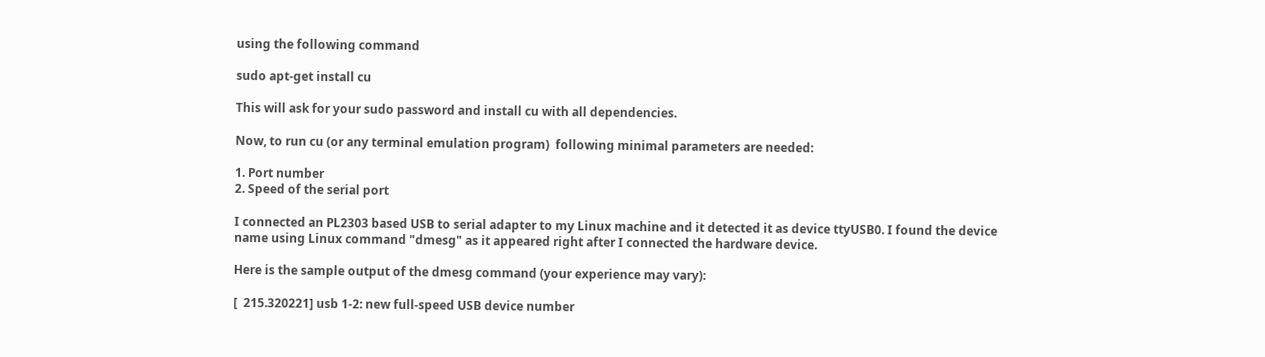using the following command

sudo apt-get install cu

This will ask for your sudo password and install cu with all dependencies.

Now, to run cu (or any terminal emulation program)  following minimal parameters are needed:

1. Port number
2. Speed of the serial port

I connected an PL2303 based USB to serial adapter to my Linux machine and it detected it as device ttyUSB0. I found the device name using Linux command "dmesg" as it appeared right after I connected the hardware device.

Here is the sample output of the dmesg command (your experience may vary):

[  215.320221] usb 1-2: new full-speed USB device number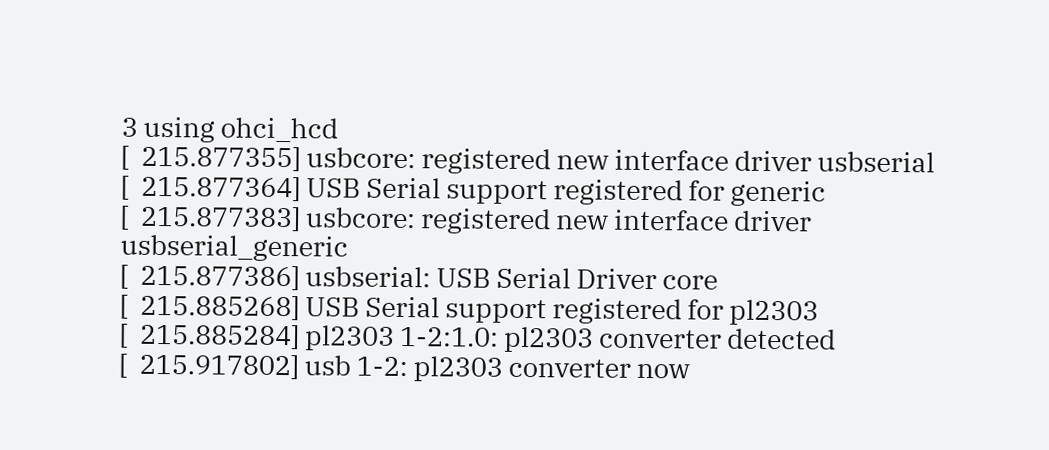3 using ohci_hcd
[  215.877355] usbcore: registered new interface driver usbserial
[  215.877364] USB Serial support registered for generic
[  215.877383] usbcore: registered new interface driver usbserial_generic
[  215.877386] usbserial: USB Serial Driver core
[  215.885268] USB Serial support registered for pl2303
[  215.885284] pl2303 1-2:1.0: pl2303 converter detected
[  215.917802] usb 1-2: pl2303 converter now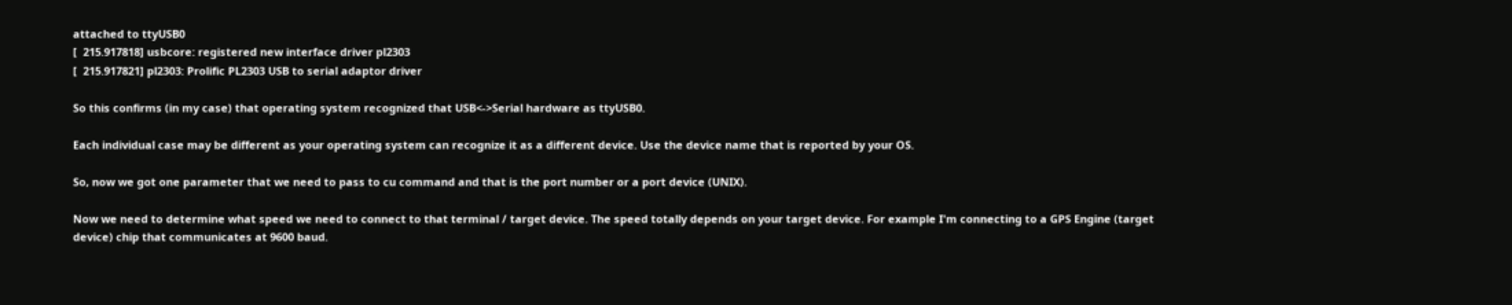attached to ttyUSB0
[  215.917818] usbcore: registered new interface driver pl2303
[  215.917821] pl2303: Prolific PL2303 USB to serial adaptor driver

So this confirms (in my case) that operating system recognized that USB<->Serial hardware as ttyUSB0.

Each individual case may be different as your operating system can recognize it as a different device. Use the device name that is reported by your OS.

So, now we got one parameter that we need to pass to cu command and that is the port number or a port device (UNIX).

Now we need to determine what speed we need to connect to that terminal / target device. The speed totally depends on your target device. For example I'm connecting to a GPS Engine (target device) chip that communicates at 9600 baud.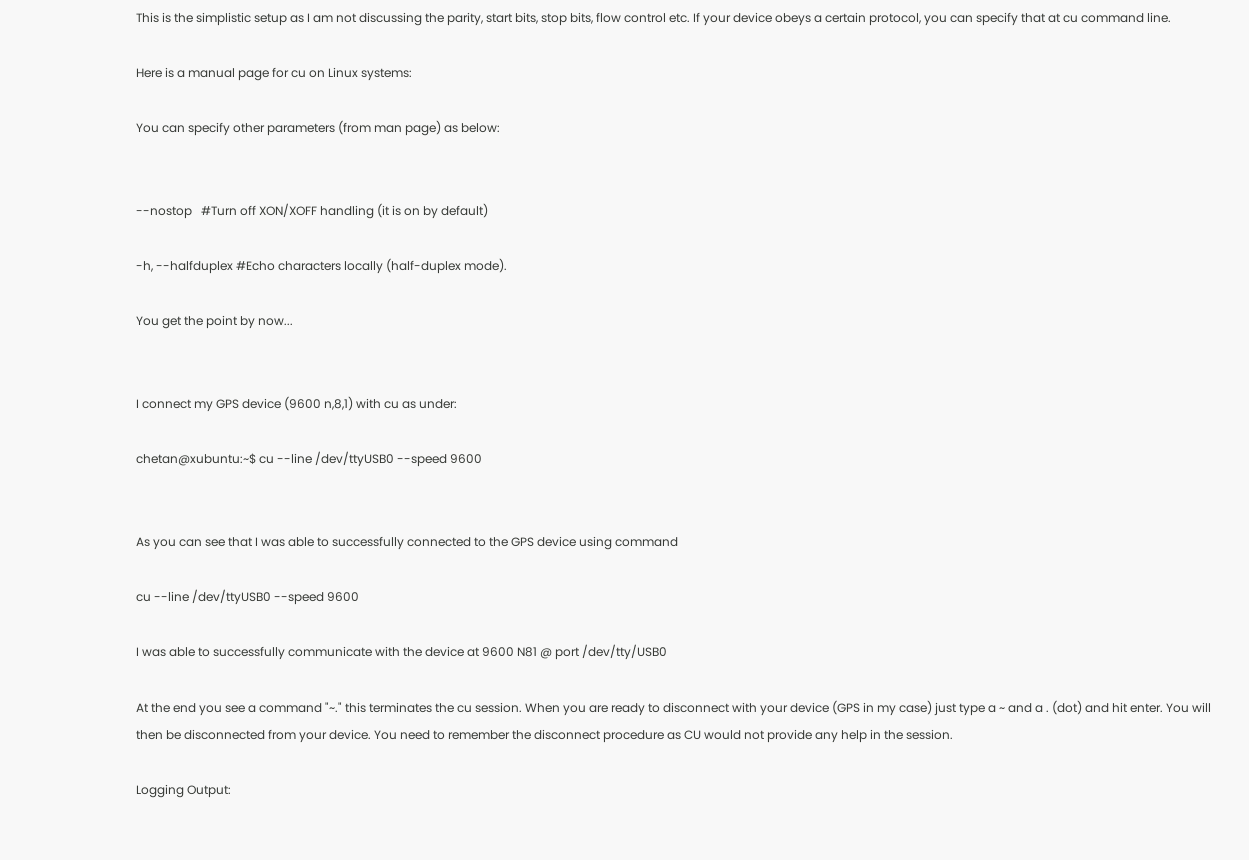This is the simplistic setup as I am not discussing the parity, start bits, stop bits, flow control etc. If your device obeys a certain protocol, you can specify that at cu command line.

Here is a manual page for cu on Linux systems:

You can specify other parameters (from man page) as below:


--nostop   #Turn off XON/XOFF handling (it is on by default)

-h, --halfduplex #Echo characters locally (half-duplex mode).

You get the point by now...


I connect my GPS device (9600 n,8,1) with cu as under:

chetan@xubuntu:~$ cu --line /dev/ttyUSB0 --speed 9600


As you can see that I was able to successfully connected to the GPS device using command

cu --line /dev/ttyUSB0 --speed 9600

I was able to successfully communicate with the device at 9600 N81 @ port /dev/tty/USB0

At the end you see a command "~." this terminates the cu session. When you are ready to disconnect with your device (GPS in my case) just type a ~ and a . (dot) and hit enter. You will then be disconnected from your device. You need to remember the disconnect procedure as CU would not provide any help in the session.

Logging Output: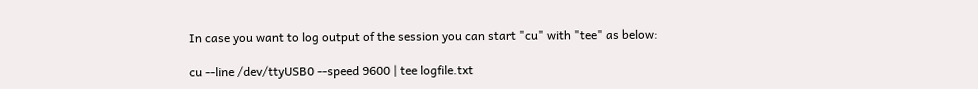In case you want to log output of the session you can start "cu" with "tee" as below:

cu --line /dev/ttyUSB0 --speed 9600 | tee logfile.txt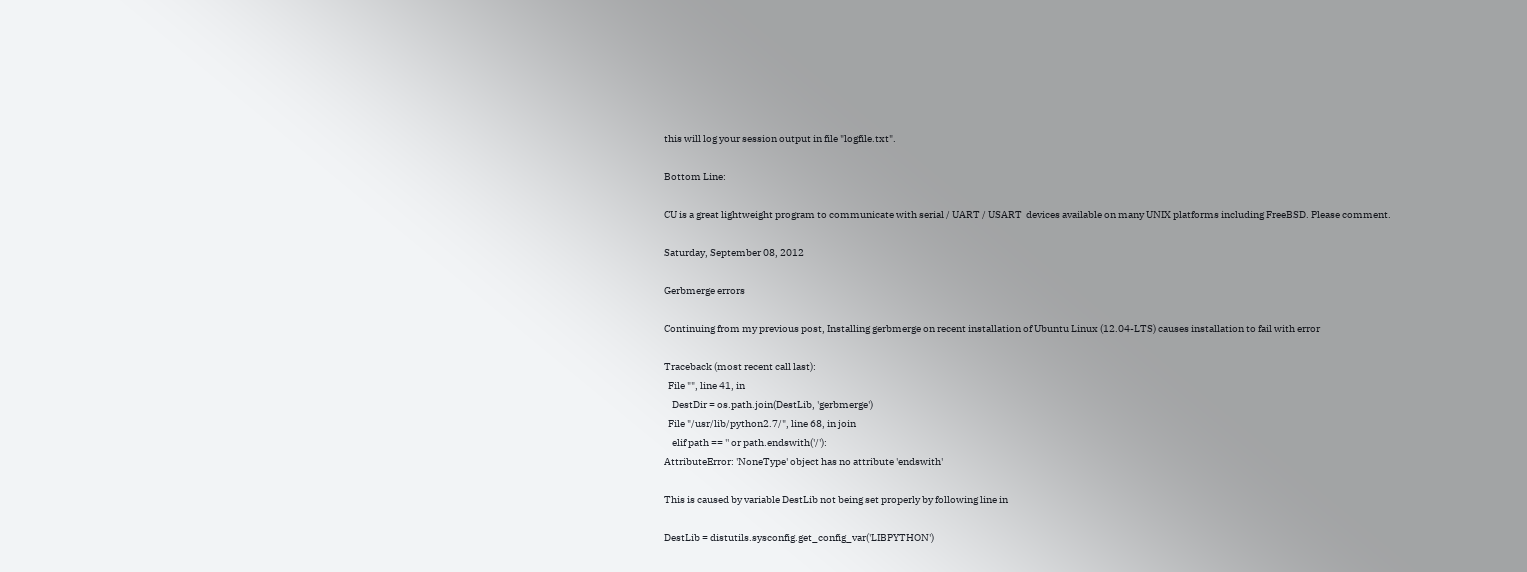this will log your session output in file "logfile.txt".

Bottom Line:

CU is a great lightweight program to communicate with serial / UART / USART  devices available on many UNIX platforms including FreeBSD. Please comment.

Saturday, September 08, 2012

Gerbmerge errors

Continuing from my previous post, Installing gerbmerge on recent installation of Ubuntu Linux (12.04-LTS) causes installation to fail with error

Traceback (most recent call last):
  File "", line 41, in
    DestDir = os.path.join(DestLib, 'gerbmerge')
  File "/usr/lib/python2.7/", line 68, in join
    elif path == '' or path.endswith('/'):
AttributeError: 'NoneType' object has no attribute 'endswith'

This is caused by variable DestLib not being set properly by following line in

DestLib = distutils.sysconfig.get_config_var('LIBPYTHON')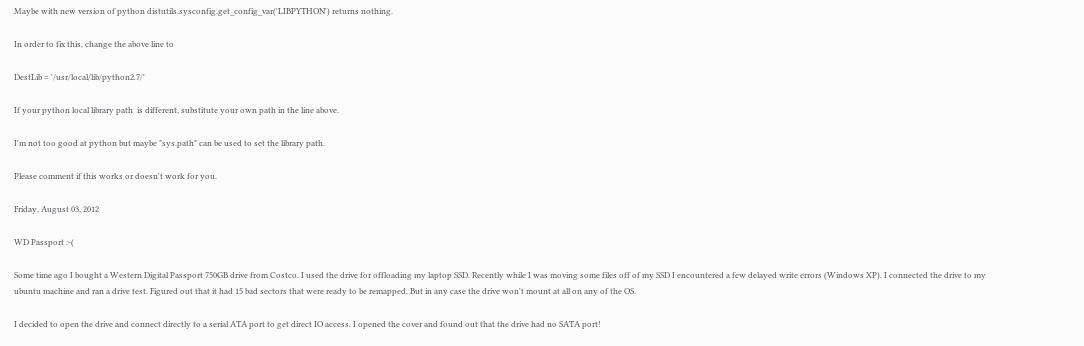Maybe with new version of python distutils.sysconfig.get_config_var('LIBPYTHON') returns nothing.

In order to fix this, change the above line to

DestLib = '/usr/local/lib/python2.7/'

If your python local library path  is different, substitute your own path in the line above.

I'm not too good at python but maybe "sys.path" can be used to set the library path.

Please comment if this works or doesn't work for you.

Friday, August 03, 2012

WD Passport :-(

Some time ago I bought a Western Digital Passport 750GB drive from Costco. I used the drive for offloading my laptop SSD. Recently while I was moving some files off of my SSD I encountered a few delayed write errors (Windows XP). I connected the drive to my ubuntu machine and ran a drive test. Figured out that it had 15 bad sectors that were ready to be remapped. But in any case the drive won't mount at all on any of the OS.

I decided to open the drive and connect directly to a serial ATA port to get direct IO access. I opened the cover and found out that the drive had no SATA port!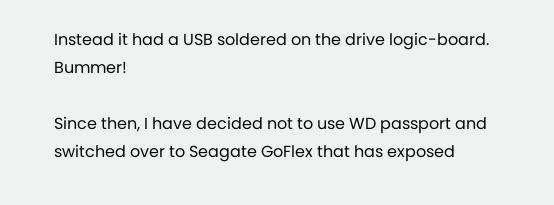Instead it had a USB soldered on the drive logic-board. Bummer!

Since then, I have decided not to use WD passport and switched over to Seagate GoFlex that has exposed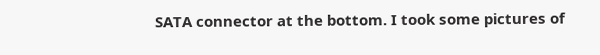SATA connector at the bottom. I took some pictures of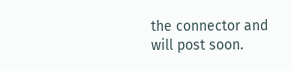the connector and will post soon.